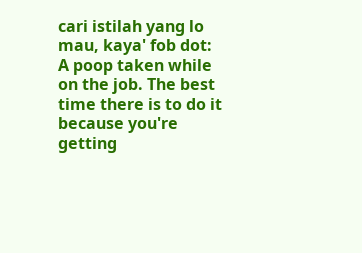cari istilah yang lo mau, kaya' fob dot:
A poop taken while on the job. The best time there is to do it because you're getting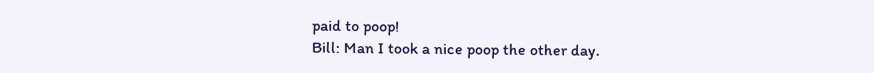paid to poop!
Bill: Man I took a nice poop the other day.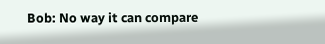Bob: No way it can compare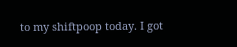to my shiftpoop today. I got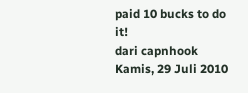paid 10 bucks to do it!
dari capnhook Kamis, 29 Juli 2010